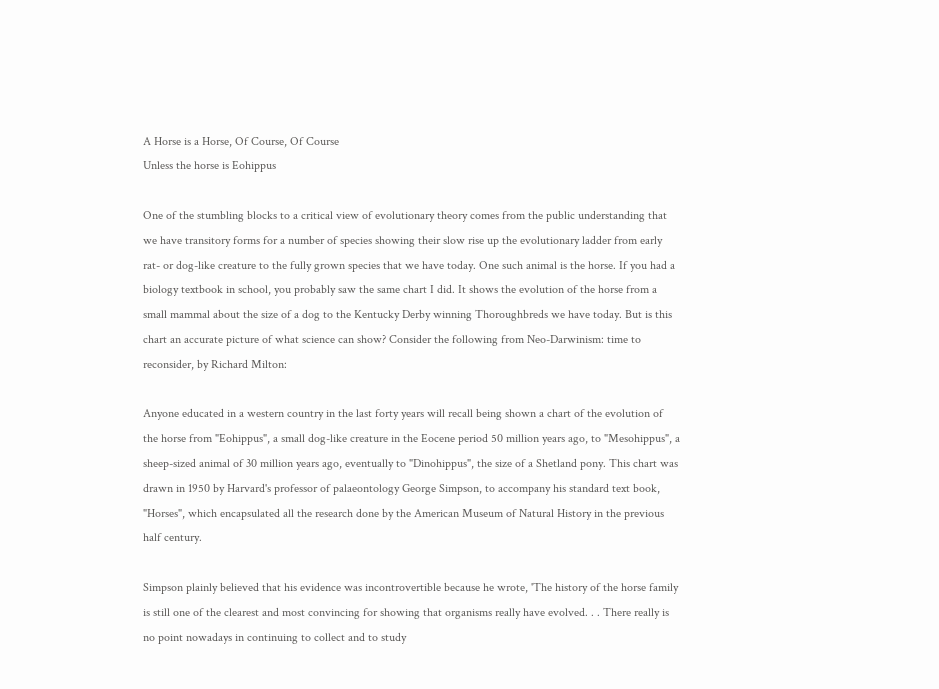A Horse is a Horse, Of Course, Of Course
Unless the horse is Eohippus

One of the stumbling blocks to a critical view of evolutionary theory comes from the public understanding that we have transitory forms for a number of species showing their slow rise up the evolutionary ladder from early rat- or dog-like creature to the fully grown species that we have today. One such animal is the horse. If you had a biology textbook in school, you probably saw the same chart I did. It shows the evolution of the horse from a small mammal about the size of a dog to the Kentucky Derby winning Thoroughbreds we have today. But is this chart an accurate picture of what science can show? Consider the following from Neo-Darwinism: time to reconsider, by Richard Milton:

Anyone educated in a western country in the last forty years will recall being shown a chart of the evolution of the horse from "Eohippus", a small dog-like creature in the Eocene period 50 million years ago, to "Mesohippus", a sheep-sized animal of 30 million years ago, eventually to "Dinohippus", the size of a Shetland pony. This chart was drawn in 1950 by Harvard's professor of palaeontology George Simpson, to accompany his standard text book, "Horses", which encapsulated all the research done by the American Museum of Natural History in the previous half century.

Simpson plainly believed that his evidence was incontrovertible because he wrote, 'The history of the horse family is still one of the clearest and most convincing for showing that organisms really have evolved. . . There really is no point nowadays in continuing to collect and to study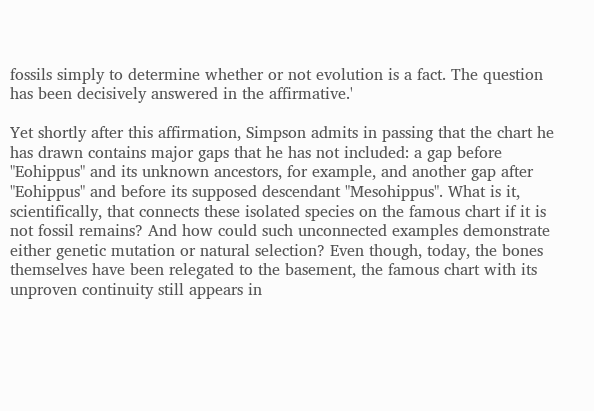fossils simply to determine whether or not evolution is a fact. The question has been decisively answered in the affirmative.'

Yet shortly after this affirmation, Simpson admits in passing that the chart he has drawn contains major gaps that he has not included: a gap before "Eohippus" and its unknown ancestors, for example, and another gap after "Eohippus" and before its supposed descendant "Mesohippus". What is it, scientifically, that connects these isolated species on the famous chart if it is not fossil remains? And how could such unconnected examples demonstrate either genetic mutation or natural selection? Even though, today, the bones themselves have been relegated to the basement, the famous chart with its unproven continuity still appears in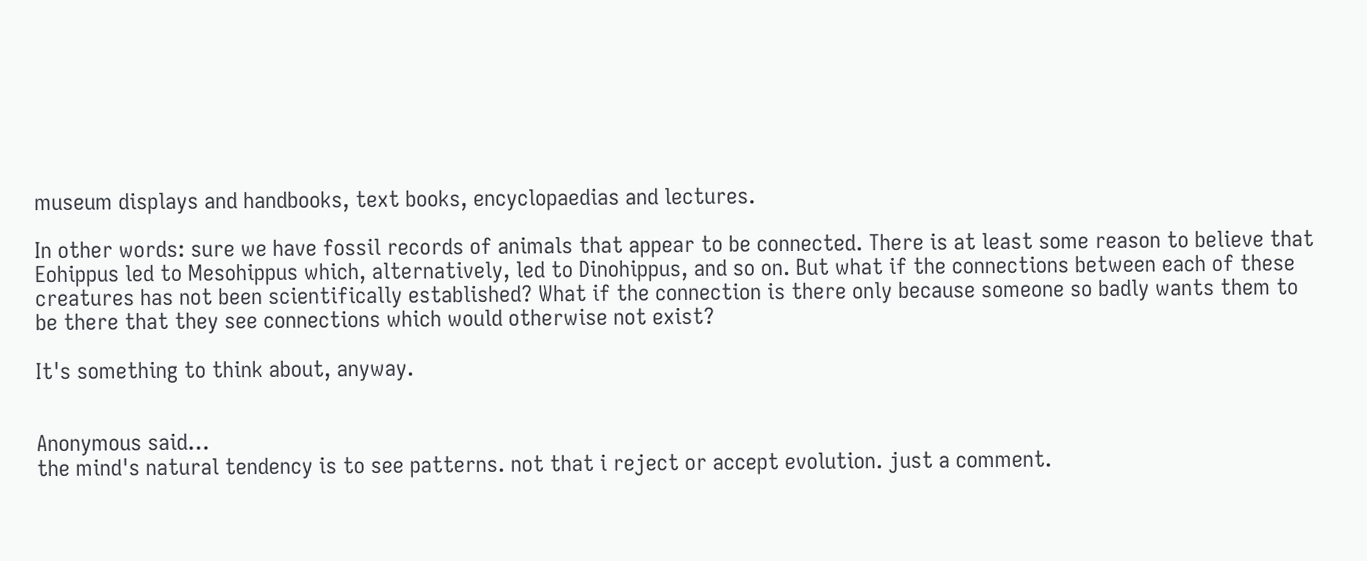museum displays and handbooks, text books, encyclopaedias and lectures.

In other words: sure we have fossil records of animals that appear to be connected. There is at least some reason to believe that Eohippus led to Mesohippus which, alternatively, led to Dinohippus, and so on. But what if the connections between each of these creatures has not been scientifically established? What if the connection is there only because someone so badly wants them to be there that they see connections which would otherwise not exist?

It's something to think about, anyway.


Anonymous said…
the mind's natural tendency is to see patterns. not that i reject or accept evolution. just a comment.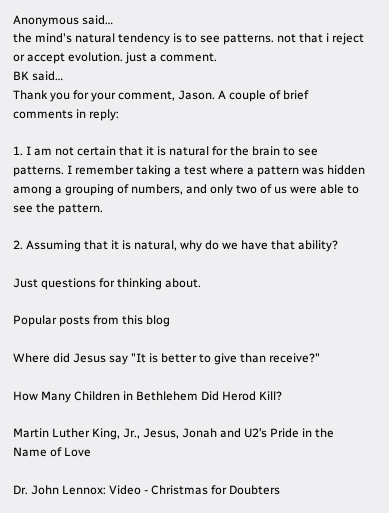Anonymous said…
the mind's natural tendency is to see patterns. not that i reject or accept evolution. just a comment.
BK said…
Thank you for your comment, Jason. A couple of brief comments in reply:

1. I am not certain that it is natural for the brain to see patterns. I remember taking a test where a pattern was hidden among a grouping of numbers, and only two of us were able to see the pattern.

2. Assuming that it is natural, why do we have that ability?

Just questions for thinking about.

Popular posts from this blog

Where did Jesus say "It is better to give than receive?"

How Many Children in Bethlehem Did Herod Kill?

Martin Luther King, Jr., Jesus, Jonah and U2’s Pride in the Name of Love

Dr. John Lennox: Video - Christmas for Doubters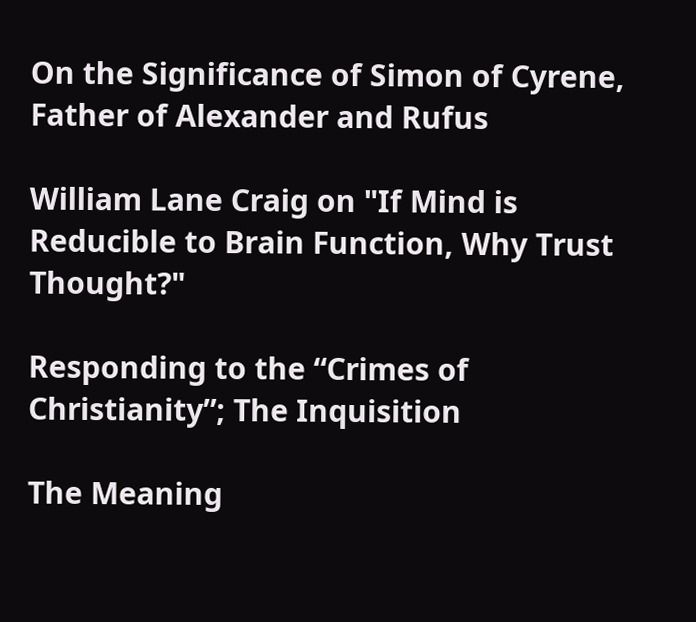On the Significance of Simon of Cyrene, Father of Alexander and Rufus

William Lane Craig on "If Mind is Reducible to Brain Function, Why Trust Thought?"

Responding to the “Crimes of Christianity”; The Inquisition

The Meaning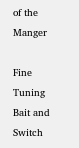of the Manger

Fine Tuning Bait and Switch